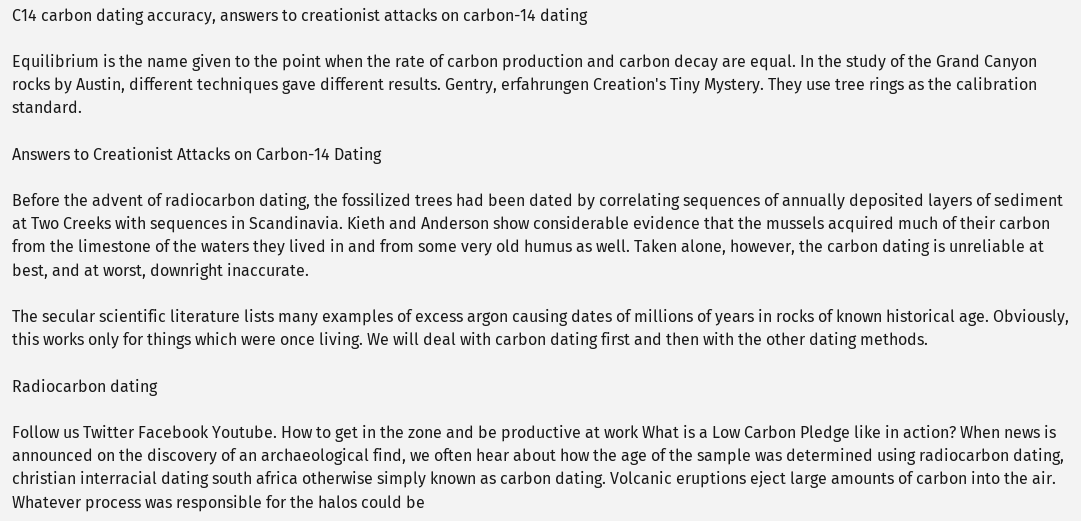C14 carbon dating accuracy, answers to creationist attacks on carbon-14 dating

Equilibrium is the name given to the point when the rate of carbon production and carbon decay are equal. In the study of the Grand Canyon rocks by Austin, different techniques gave different results. Gentry, erfahrungen Creation's Tiny Mystery. They use tree rings as the calibration standard.

Answers to Creationist Attacks on Carbon-14 Dating

Before the advent of radiocarbon dating, the fossilized trees had been dated by correlating sequences of annually deposited layers of sediment at Two Creeks with sequences in Scandinavia. Kieth and Anderson show considerable evidence that the mussels acquired much of their carbon from the limestone of the waters they lived in and from some very old humus as well. Taken alone, however, the carbon dating is unreliable at best, and at worst, downright inaccurate.

The secular scientific literature lists many examples of excess argon causing dates of millions of years in rocks of known historical age. Obviously, this works only for things which were once living. We will deal with carbon dating first and then with the other dating methods.

Radiocarbon dating

Follow us Twitter Facebook Youtube. How to get in the zone and be productive at work What is a Low Carbon Pledge like in action? When news is announced on the discovery of an archaeological find, we often hear about how the age of the sample was determined using radiocarbon dating, christian interracial dating south africa otherwise simply known as carbon dating. Volcanic eruptions eject large amounts of carbon into the air. Whatever process was responsible for the halos could be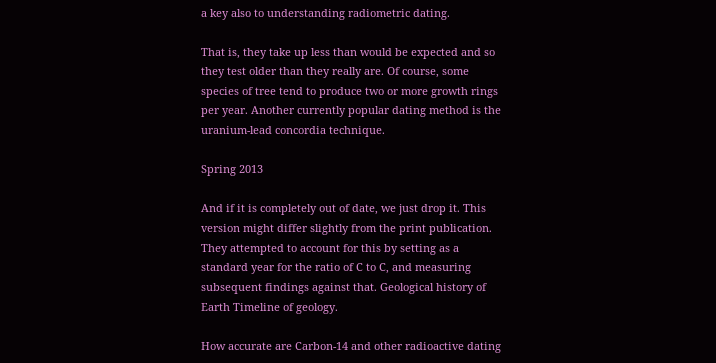a key also to understanding radiometric dating.

That is, they take up less than would be expected and so they test older than they really are. Of course, some species of tree tend to produce two or more growth rings per year. Another currently popular dating method is the uranium-lead concordia technique.

Spring 2013

And if it is completely out of date, we just drop it. This version might differ slightly from the print publication. They attempted to account for this by setting as a standard year for the ratio of C to C, and measuring subsequent findings against that. Geological history of Earth Timeline of geology.

How accurate are Carbon-14 and other radioactive dating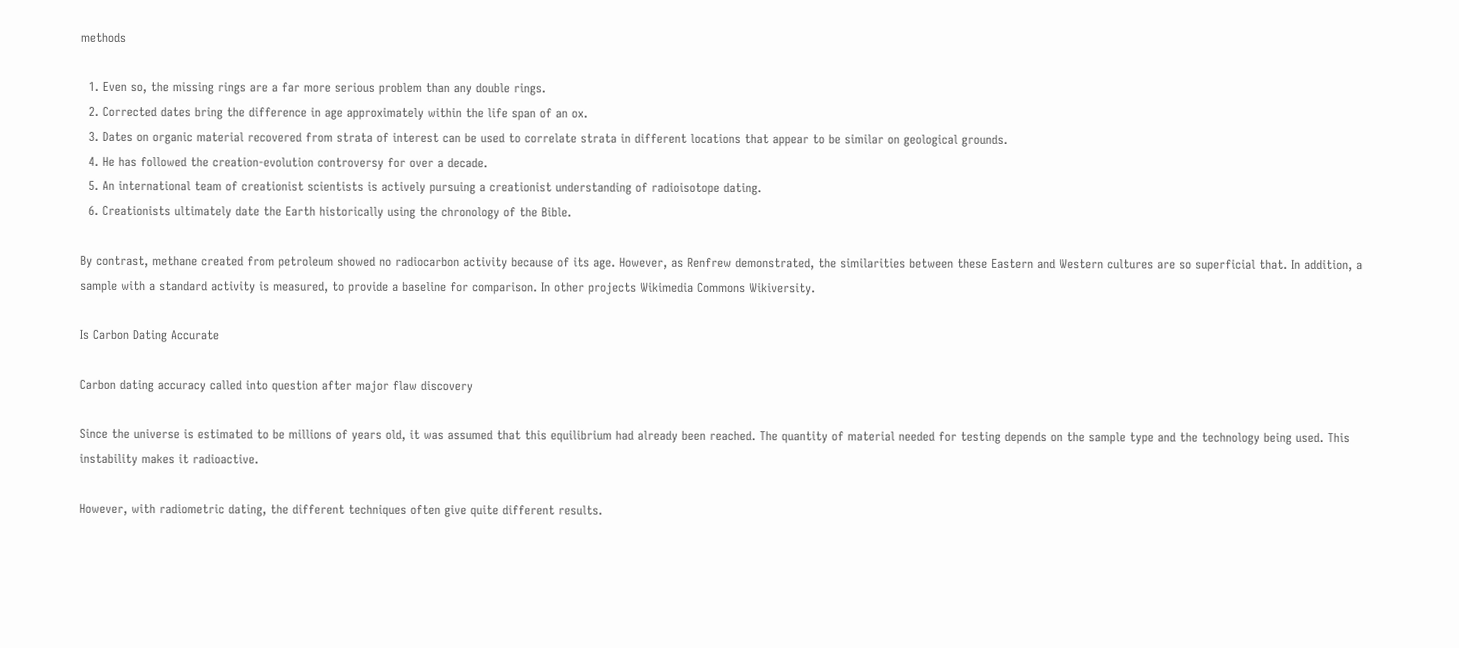methods

  1. Even so, the missing rings are a far more serious problem than any double rings.
  2. Corrected dates bring the difference in age approximately within the life span of an ox.
  3. Dates on organic material recovered from strata of interest can be used to correlate strata in different locations that appear to be similar on geological grounds.
  4. He has followed the creation-evolution controversy for over a decade.
  5. An international team of creationist scientists is actively pursuing a creationist understanding of radioisotope dating.
  6. Creationists ultimately date the Earth historically using the chronology of the Bible.

By contrast, methane created from petroleum showed no radiocarbon activity because of its age. However, as Renfrew demonstrated, the similarities between these Eastern and Western cultures are so superficial that. In addition, a sample with a standard activity is measured, to provide a baseline for comparison. In other projects Wikimedia Commons Wikiversity.

Is Carbon Dating Accurate

Carbon dating accuracy called into question after major flaw discovery

Since the universe is estimated to be millions of years old, it was assumed that this equilibrium had already been reached. The quantity of material needed for testing depends on the sample type and the technology being used. This instability makes it radioactive.

However, with radiometric dating, the different techniques often give quite different results.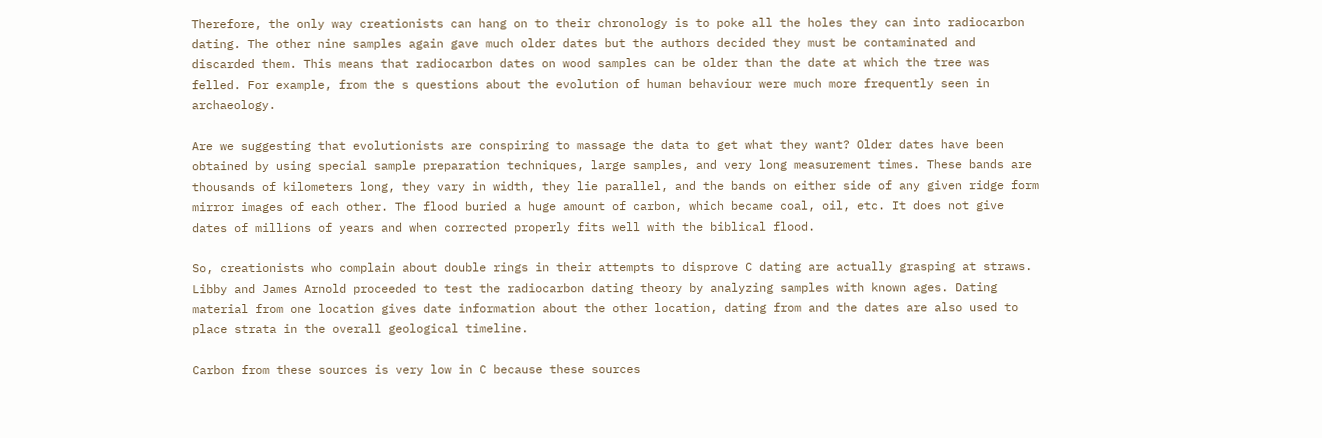Therefore, the only way creationists can hang on to their chronology is to poke all the holes they can into radiocarbon dating. The other nine samples again gave much older dates but the authors decided they must be contaminated and discarded them. This means that radiocarbon dates on wood samples can be older than the date at which the tree was felled. For example, from the s questions about the evolution of human behaviour were much more frequently seen in archaeology.

Are we suggesting that evolutionists are conspiring to massage the data to get what they want? Older dates have been obtained by using special sample preparation techniques, large samples, and very long measurement times. These bands are thousands of kilometers long, they vary in width, they lie parallel, and the bands on either side of any given ridge form mirror images of each other. The flood buried a huge amount of carbon, which became coal, oil, etc. It does not give dates of millions of years and when corrected properly fits well with the biblical flood.

So, creationists who complain about double rings in their attempts to disprove C dating are actually grasping at straws. Libby and James Arnold proceeded to test the radiocarbon dating theory by analyzing samples with known ages. Dating material from one location gives date information about the other location, dating from and the dates are also used to place strata in the overall geological timeline.

Carbon from these sources is very low in C because these sources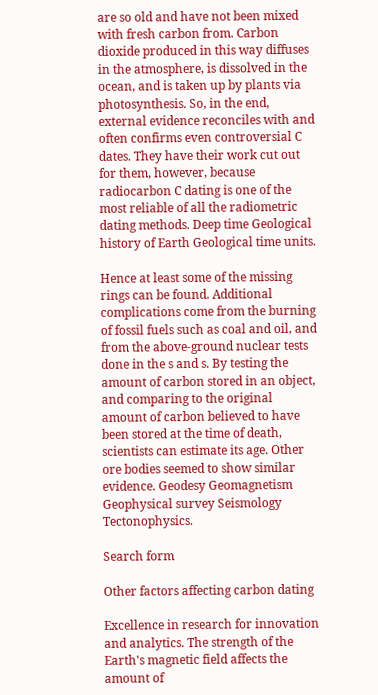are so old and have not been mixed with fresh carbon from. Carbon dioxide produced in this way diffuses in the atmosphere, is dissolved in the ocean, and is taken up by plants via photosynthesis. So, in the end, external evidence reconciles with and often confirms even controversial C dates. They have their work cut out for them, however, because radiocarbon C dating is one of the most reliable of all the radiometric dating methods. Deep time Geological history of Earth Geological time units.

Hence at least some of the missing rings can be found. Additional complications come from the burning of fossil fuels such as coal and oil, and from the above-ground nuclear tests done in the s and s. By testing the amount of carbon stored in an object, and comparing to the original amount of carbon believed to have been stored at the time of death, scientists can estimate its age. Other ore bodies seemed to show similar evidence. Geodesy Geomagnetism Geophysical survey Seismology Tectonophysics.

Search form

Other factors affecting carbon dating

Excellence in research for innovation and analytics. The strength of the Earth's magnetic field affects the amount of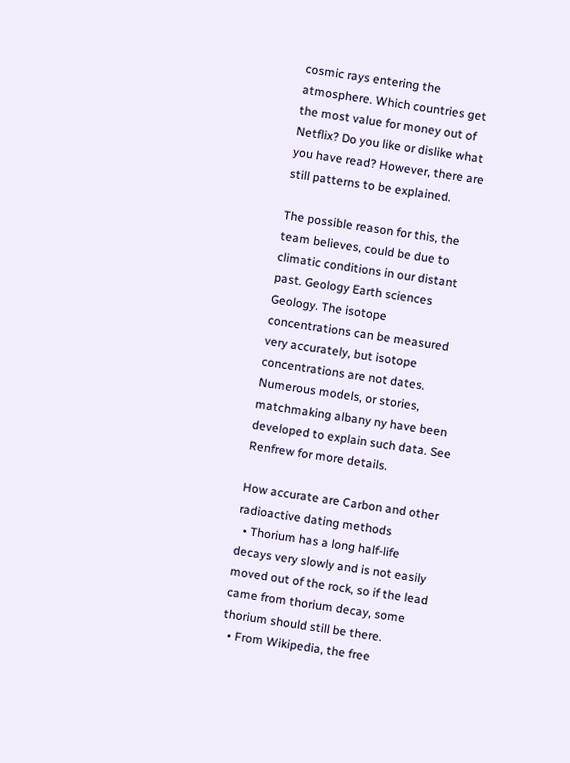cosmic rays entering the atmosphere. Which countries get the most value for money out of Netflix? Do you like or dislike what you have read? However, there are still patterns to be explained.

The possible reason for this, the team believes, could be due to climatic conditions in our distant past. Geology Earth sciences Geology. The isotope concentrations can be measured very accurately, but isotope concentrations are not dates. Numerous models, or stories, matchmaking albany ny have been developed to explain such data. See Renfrew for more details.

How accurate are Carbon and other radioactive dating methods
  • Thorium has a long half-life decays very slowly and is not easily moved out of the rock, so if the lead came from thorium decay, some thorium should still be there.
  • From Wikipedia, the free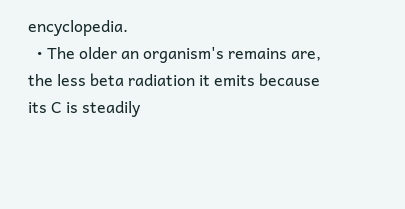encyclopedia.
  • The older an organism's remains are, the less beta radiation it emits because its C is steadily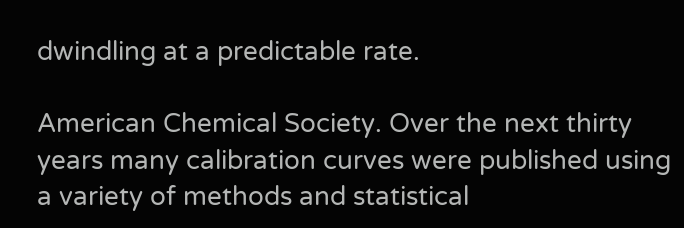dwindling at a predictable rate.

American Chemical Society. Over the next thirty years many calibration curves were published using a variety of methods and statistical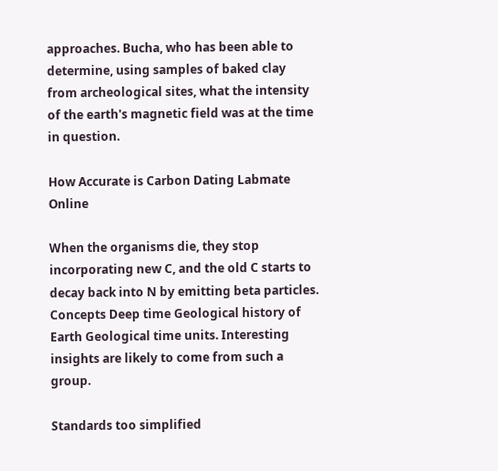approaches. Bucha, who has been able to determine, using samples of baked clay from archeological sites, what the intensity of the earth's magnetic field was at the time in question.

How Accurate is Carbon Dating Labmate Online

When the organisms die, they stop incorporating new C, and the old C starts to decay back into N by emitting beta particles. Concepts Deep time Geological history of Earth Geological time units. Interesting insights are likely to come from such a group.

Standards too simplified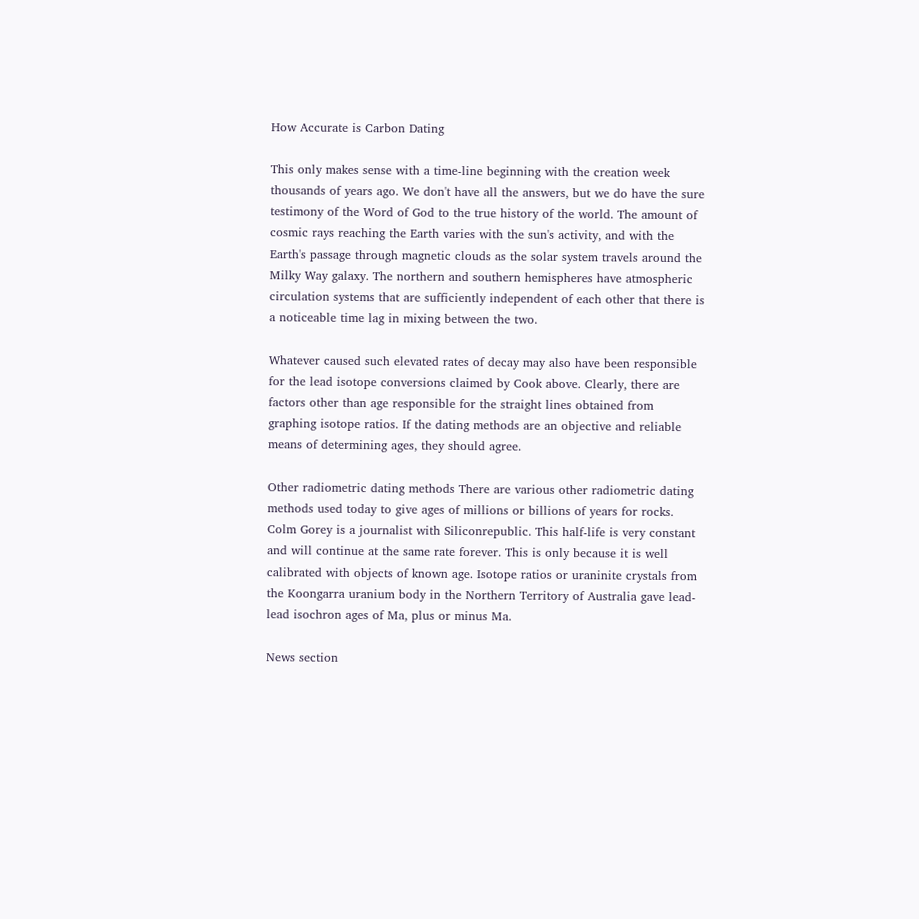How Accurate is Carbon Dating

This only makes sense with a time-line beginning with the creation week thousands of years ago. We don't have all the answers, but we do have the sure testimony of the Word of God to the true history of the world. The amount of cosmic rays reaching the Earth varies with the sun's activity, and with the Earth's passage through magnetic clouds as the solar system travels around the Milky Way galaxy. The northern and southern hemispheres have atmospheric circulation systems that are sufficiently independent of each other that there is a noticeable time lag in mixing between the two.

Whatever caused such elevated rates of decay may also have been responsible for the lead isotope conversions claimed by Cook above. Clearly, there are factors other than age responsible for the straight lines obtained from graphing isotope ratios. If the dating methods are an objective and reliable means of determining ages, they should agree.

Other radiometric dating methods There are various other radiometric dating methods used today to give ages of millions or billions of years for rocks. Colm Gorey is a journalist with Siliconrepublic. This half-life is very constant and will continue at the same rate forever. This is only because it is well calibrated with objects of known age. Isotope ratios or uraninite crystals from the Koongarra uranium body in the Northern Territory of Australia gave lead-lead isochron ages of Ma, plus or minus Ma.

News section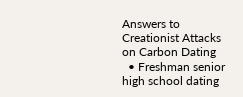Answers to Creationist Attacks on Carbon Dating
  • Freshman senior high school dating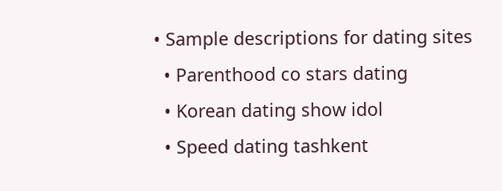• Sample descriptions for dating sites
  • Parenthood co stars dating
  • Korean dating show idol
  • Speed dating tashkent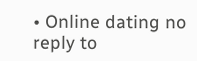• Online dating no reply to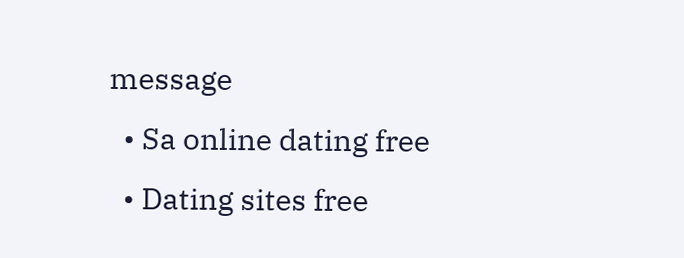message
  • Sa online dating free
  • Dating sites free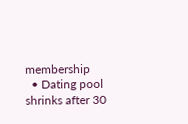membership
  • Dating pool shrinks after 30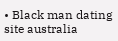• Black man dating site australia